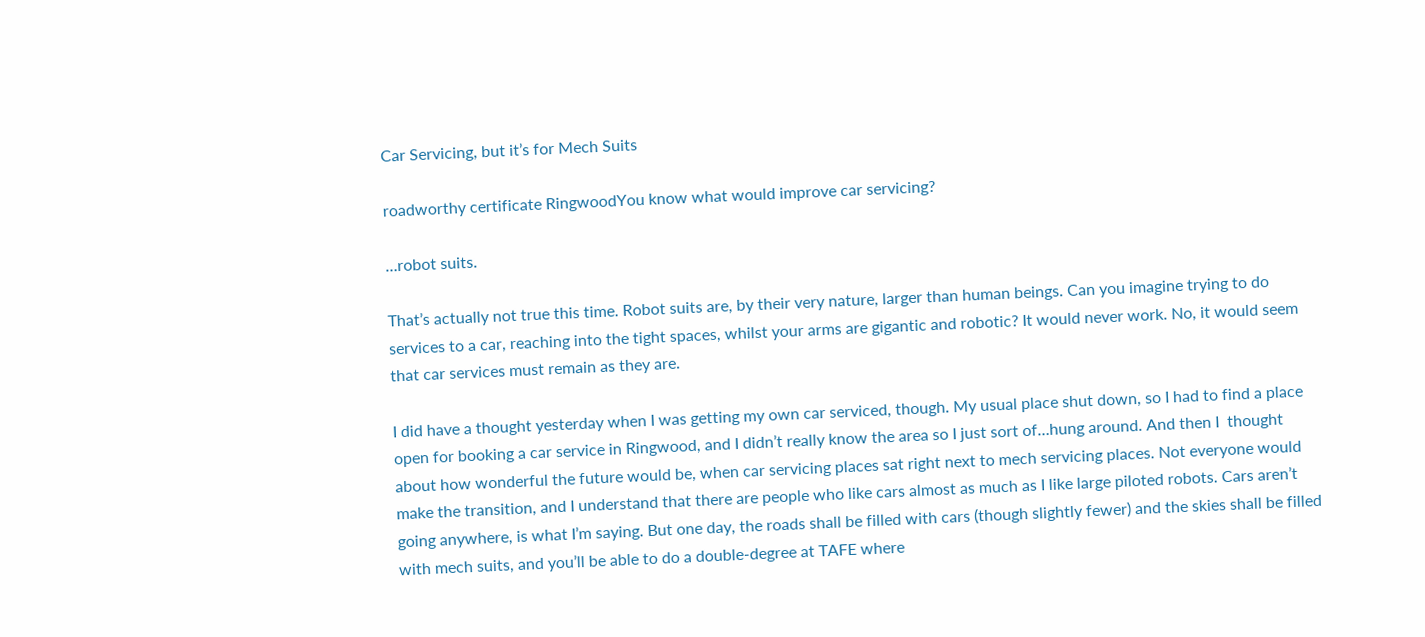Car Servicing, but it’s for Mech Suits

roadworthy certificate RingwoodYou know what would improve car servicing?

…robot suits.

That’s actually not true this time. Robot suits are, by their very nature, larger than human beings. Can you imagine trying to do services to a car, reaching into the tight spaces, whilst your arms are gigantic and robotic? It would never work. No, it would seem that car services must remain as they are.

I did have a thought yesterday when I was getting my own car serviced, though. My usual place shut down, so I had to find a place open for booking a car service in Ringwood, and I didn’t really know the area so I just sort of…hung around. And then I  thought about how wonderful the future would be, when car servicing places sat right next to mech servicing places. Not everyone would make the transition, and I understand that there are people who like cars almost as much as I like large piloted robots. Cars aren’t going anywhere, is what I’m saying. But one day, the roads shall be filled with cars (though slightly fewer) and the skies shall be filled with mech suits, and you’ll be able to do a double-degree at TAFE where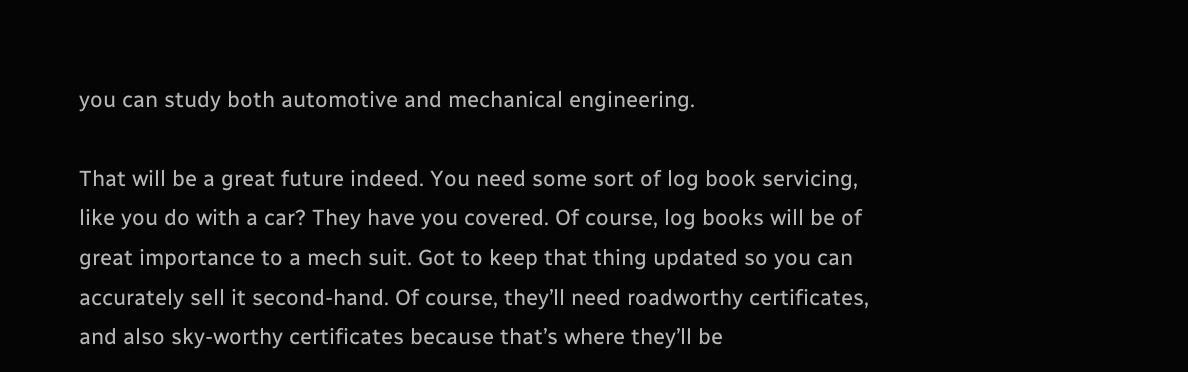you can study both automotive and mechanical engineering.

That will be a great future indeed. You need some sort of log book servicing, like you do with a car? They have you covered. Of course, log books will be of great importance to a mech suit. Got to keep that thing updated so you can accurately sell it second-hand. Of course, they’ll need roadworthy certificates, and also sky-worthy certificates because that’s where they’ll be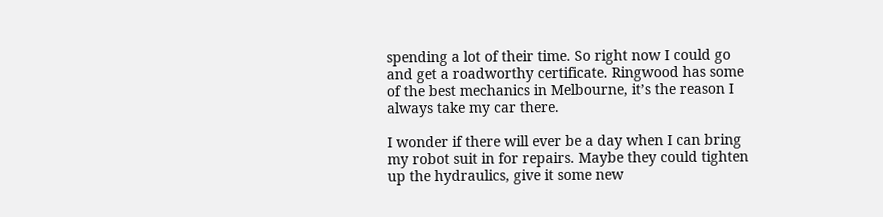spending a lot of their time. So right now I could go and get a roadworthy certificate. Ringwood has some of the best mechanics in Melbourne, it’s the reason I always take my car there.

I wonder if there will ever be a day when I can bring my robot suit in for repairs. Maybe they could tighten up the hydraulics, give it some new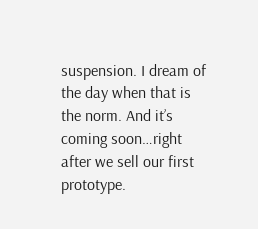suspension. I dream of the day when that is the norm. And it’s coming soon…right after we sell our first prototype.